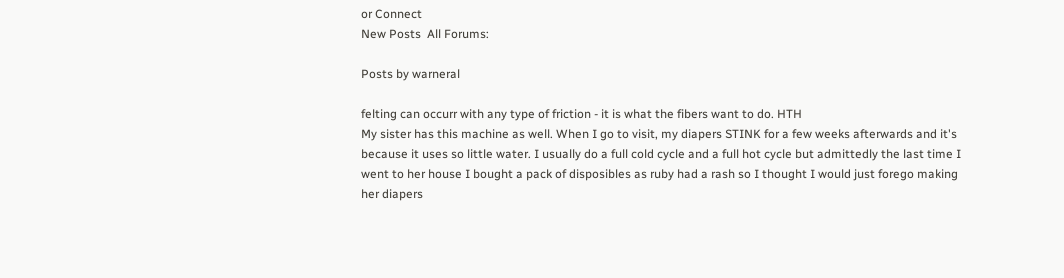or Connect
New Posts  All Forums:

Posts by warneral

felting can occurr with any type of friction - it is what the fibers want to do. HTH
My sister has this machine as well. When I go to visit, my diapers STINK for a few weeks afterwards and it's because it uses so little water. I usually do a full cold cycle and a full hot cycle but admittedly the last time I went to her house I bought a pack of disposibles as ruby had a rash so I thought I would just forego making her diapers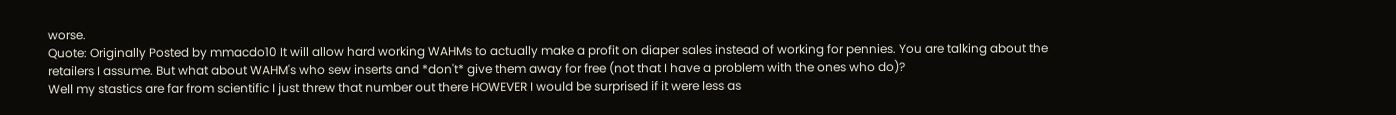worse.
Quote: Originally Posted by mmacdo10 It will allow hard working WAHMs to actually make a profit on diaper sales instead of working for pennies. You are talking about the retailers I assume. But what about WAHM's who sew inserts and *don't* give them away for free (not that I have a problem with the ones who do)?
Well my stastics are far from scientific I just threw that number out there HOWEVER I would be surprised if it were less as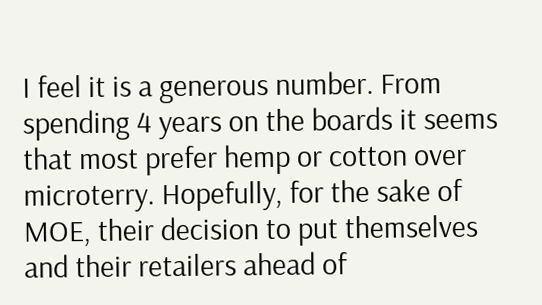I feel it is a generous number. From spending 4 years on the boards it seems that most prefer hemp or cotton over microterry. Hopefully, for the sake of MOE, their decision to put themselves and their retailers ahead of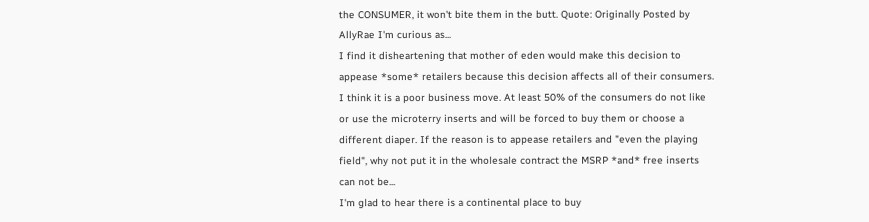the CONSUMER, it won't bite them in the butt. Quote: Originally Posted by AllyRae I'm curious as...
I find it disheartening that mother of eden would make this decision to appease *some* retailers because this decision affects all of their consumers. I think it is a poor business move. At least 50% of the consumers do not like or use the microterry inserts and will be forced to buy them or choose a different diaper. If the reason is to appease retailers and "even the playing field", why not put it in the wholesale contract the MSRP *and* free inserts can not be...
I'm glad to hear there is a continental place to buy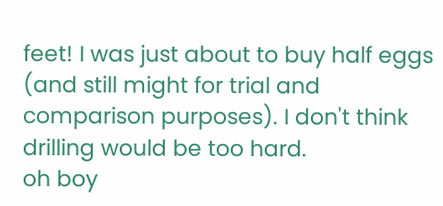feet! I was just about to buy half eggs (and still might for trial and comparison purposes). I don't think drilling would be too hard.
oh boy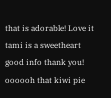that is adorable! Love it tami is a sweetheart
good info thank you!
oooooh that kiwi pie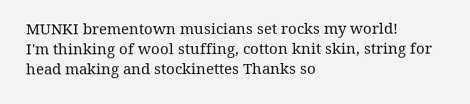MUNKI brementown musicians set rocks my world!
I'm thinking of wool stuffing, cotton knit skin, string for head making and stockinettes Thanks so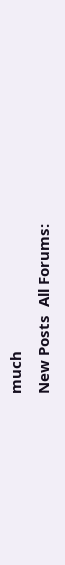much
New Posts  All Forums: